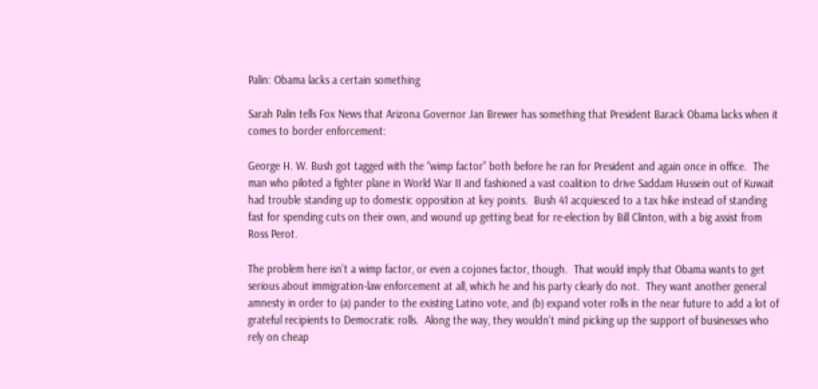Palin: Obama lacks a certain something

Sarah Palin tells Fox News that Arizona Governor Jan Brewer has something that President Barack Obama lacks when it comes to border enforcement:

George H. W. Bush got tagged with the “wimp factor” both before he ran for President and again once in office.  The man who piloted a fighter plane in World War II and fashioned a vast coalition to drive Saddam Hussein out of Kuwait had trouble standing up to domestic opposition at key points.  Bush 41 acquiesced to a tax hike instead of standing fast for spending cuts on their own, and wound up getting beat for re-election by Bill Clinton, with a big assist from Ross Perot.

The problem here isn’t a wimp factor, or even a cojones factor, though.  That would imply that Obama wants to get serious about immigration-law enforcement at all, which he and his party clearly do not.  They want another general amnesty in order to (a) pander to the existing Latino vote, and (b) expand voter rolls in the near future to add a lot of grateful recipients to Democratic rolls.  Along the way, they wouldn’t mind picking up the support of businesses who rely on cheap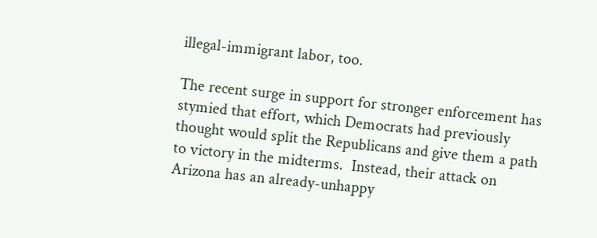illegal-immigrant labor, too.

The recent surge in support for stronger enforcement has stymied that effort, which Democrats had previously thought would split the Republicans and give them a path to victory in the midterms.  Instead, their attack on Arizona has an already-unhappy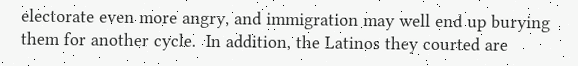electorate even more angry, and immigration may well end up burying them for another cycle.  In addition, the Latinos they courted are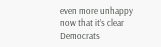even more unhappy now that it’s clear Democrats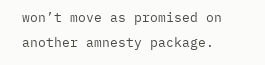won’t move as promised on another amnesty package.